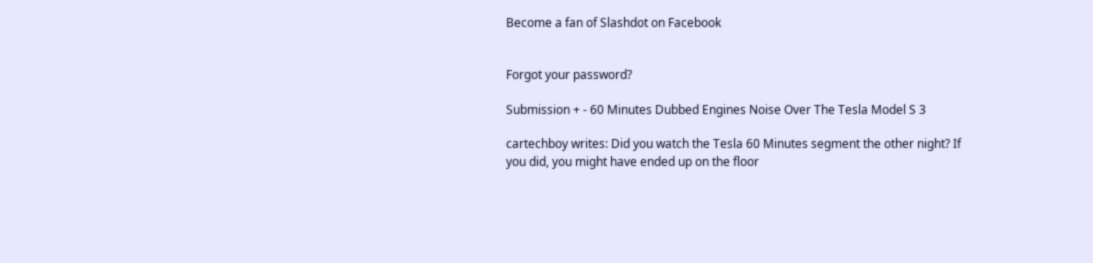Become a fan of Slashdot on Facebook


Forgot your password?

Submission + - 60 Minutes Dubbed Engines Noise Over The Tesla Model S 3

cartechboy writes: Did you watch the Tesla 60 Minutes segment the other night? If you did, you might have ended up on the floor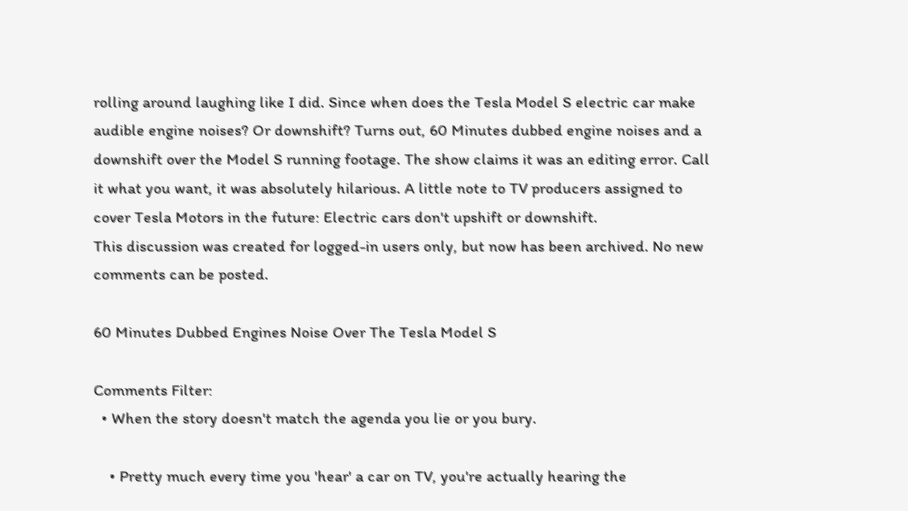rolling around laughing like I did. Since when does the Tesla Model S electric car make audible engine noises? Or downshift? Turns out, 60 Minutes dubbed engine noises and a downshift over the Model S running footage. The show claims it was an editing error. Call it what you want, it was absolutely hilarious. A little note to TV producers assigned to cover Tesla Motors in the future: Electric cars don't upshift or downshift.
This discussion was created for logged-in users only, but now has been archived. No new comments can be posted.

60 Minutes Dubbed Engines Noise Over The Tesla Model S

Comments Filter:
  • When the story doesn't match the agenda you lie or you bury.

    • Pretty much every time you 'hear' a car on TV, you're actually hearing the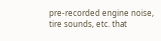pre-recorded engine noise, tire sounds, etc. that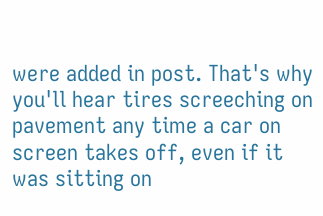were added in post. That's why you'll hear tires screeching on pavement any time a car on screen takes off, even if it was sitting on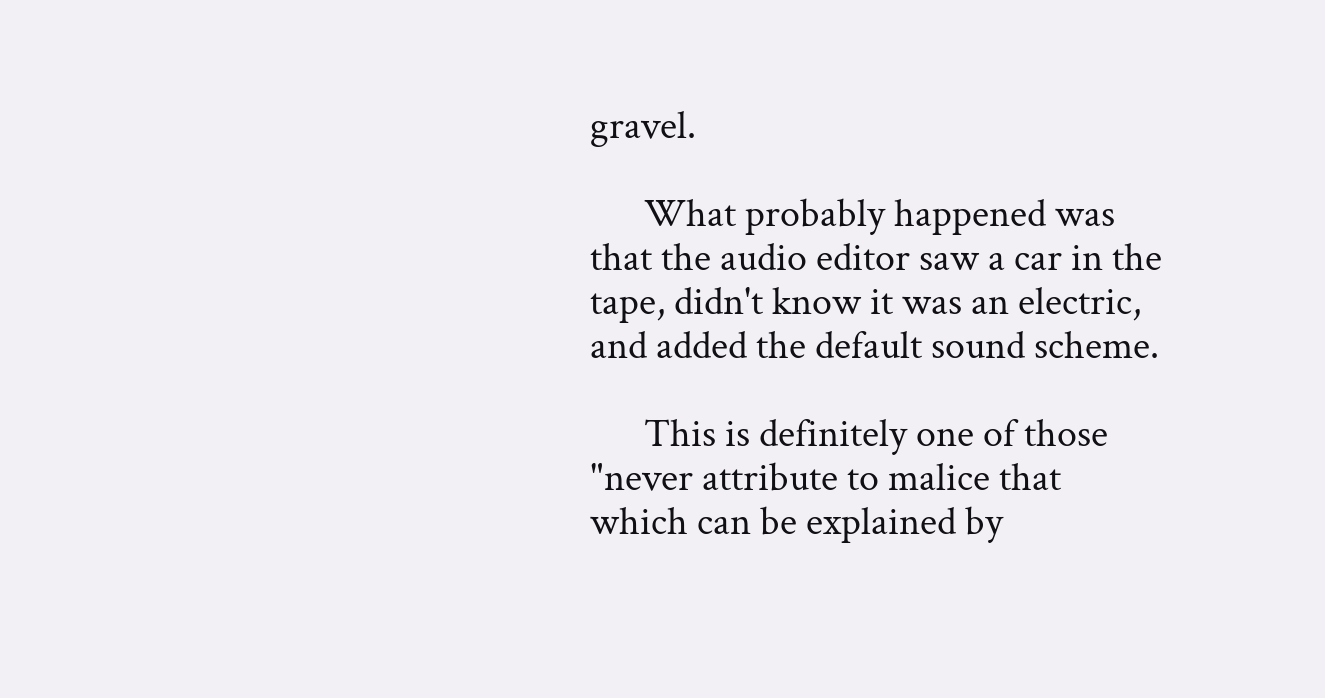gravel.

      What probably happened was that the audio editor saw a car in the tape, didn't know it was an electric, and added the default sound scheme.

      This is definitely one of those "never attribute to malice that which can be explained by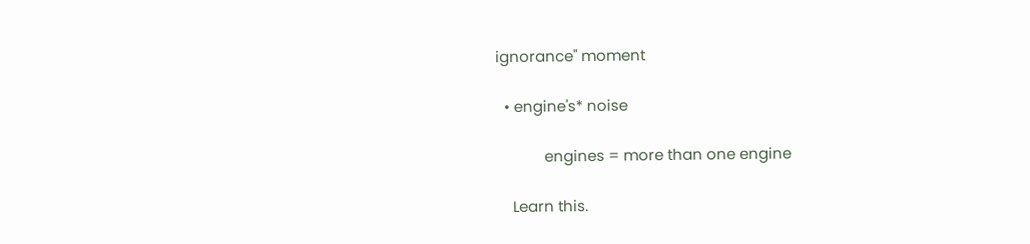ignorance" moment

  • engine's* noise

            engines = more than one engine

    Learn this.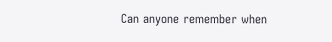Can anyone remember when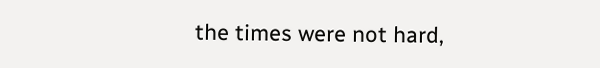the times were not hard,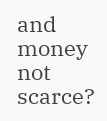and money not scarce?